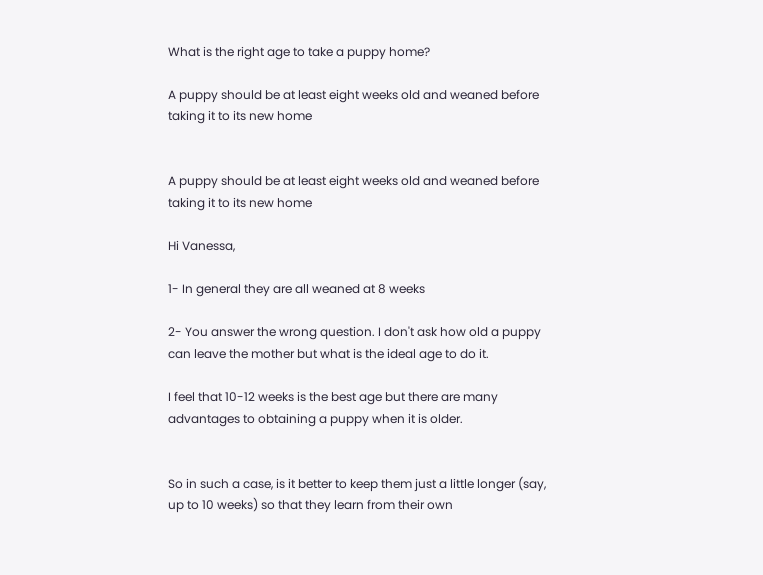What is the right age to take a puppy home?

A puppy should be at least eight weeks old and weaned before taking it to its new home


A puppy should be at least eight weeks old and weaned before taking it to its new home

Hi Vanessa,

1- In general they are all weaned at 8 weeks

2- You answer the wrong question. I don't ask how old a puppy can leave the mother but what is the ideal age to do it.

I feel that 10-12 weeks is the best age but there are many advantages to obtaining a puppy when it is older.


So in such a case, is it better to keep them just a little longer (say, up to 10 weeks) so that they learn from their own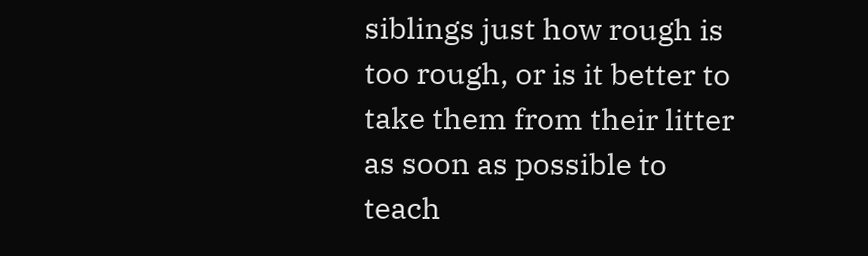siblings just how rough is too rough, or is it better to take them from their litter as soon as possible to teach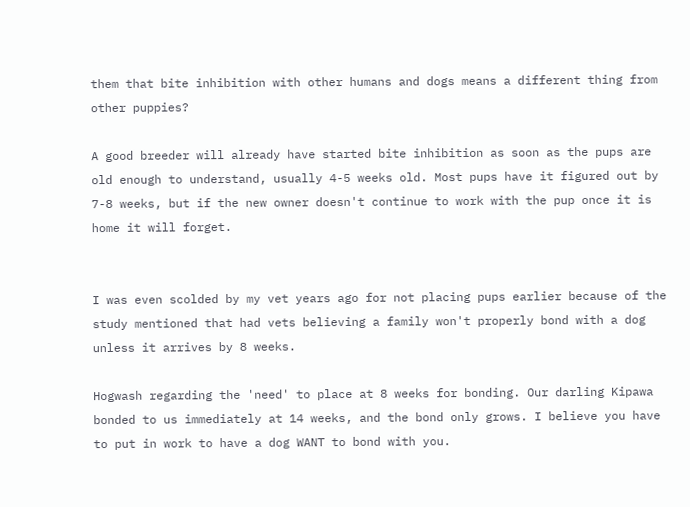them that bite inhibition with other humans and dogs means a different thing from other puppies?

A good breeder will already have started bite inhibition as soon as the pups are old enough to understand, usually 4-5 weeks old. Most pups have it figured out by 7-8 weeks, but if the new owner doesn't continue to work with the pup once it is home it will forget.


I was even scolded by my vet years ago for not placing pups earlier because of the study mentioned that had vets believing a family won't properly bond with a dog unless it arrives by 8 weeks.

Hogwash regarding the 'need' to place at 8 weeks for bonding. Our darling Kipawa bonded to us immediately at 14 weeks, and the bond only grows. I believe you have to put in work to have a dog WANT to bond with you.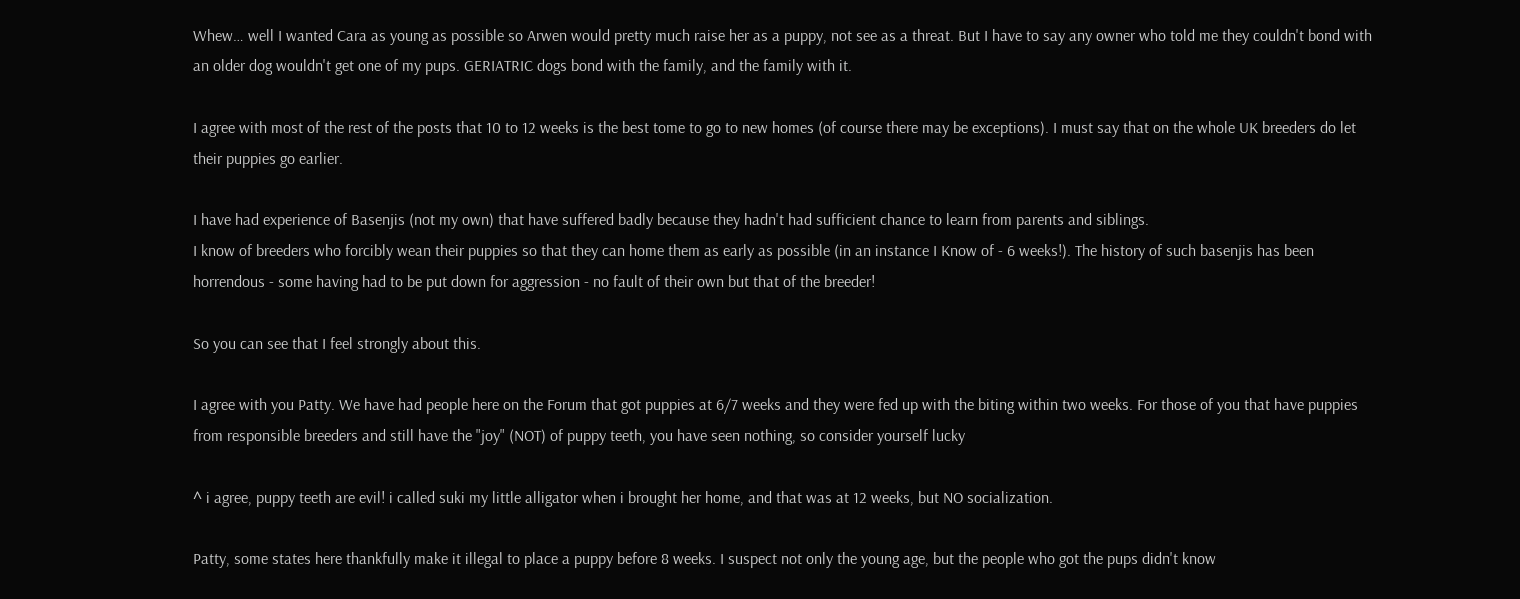Whew… well I wanted Cara as young as possible so Arwen would pretty much raise her as a puppy, not see as a threat. But I have to say any owner who told me they couldn't bond with an older dog wouldn't get one of my pups. GERIATRIC dogs bond with the family, and the family with it.

I agree with most of the rest of the posts that 10 to 12 weeks is the best tome to go to new homes (of course there may be exceptions). I must say that on the whole UK breeders do let their puppies go earlier.

I have had experience of Basenjis (not my own) that have suffered badly because they hadn't had sufficient chance to learn from parents and siblings.
I know of breeders who forcibly wean their puppies so that they can home them as early as possible (in an instance I Know of - 6 weeks!). The history of such basenjis has been horrendous - some having had to be put down for aggression - no fault of their own but that of the breeder!

So you can see that I feel strongly about this.

I agree with you Patty. We have had people here on the Forum that got puppies at 6/7 weeks and they were fed up with the biting within two weeks. For those of you that have puppies from responsible breeders and still have the "joy" (NOT) of puppy teeth, you have seen nothing, so consider yourself lucky

^ i agree, puppy teeth are evil! i called suki my little alligator when i brought her home, and that was at 12 weeks, but NO socialization.

Patty, some states here thankfully make it illegal to place a puppy before 8 weeks. I suspect not only the young age, but the people who got the pups didn't know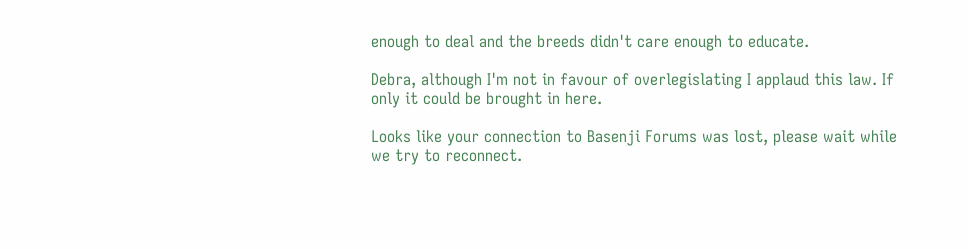enough to deal and the breeds didn't care enough to educate.

Debra, although I'm not in favour of overlegislating I applaud this law. If only it could be brought in here.

Looks like your connection to Basenji Forums was lost, please wait while we try to reconnect.